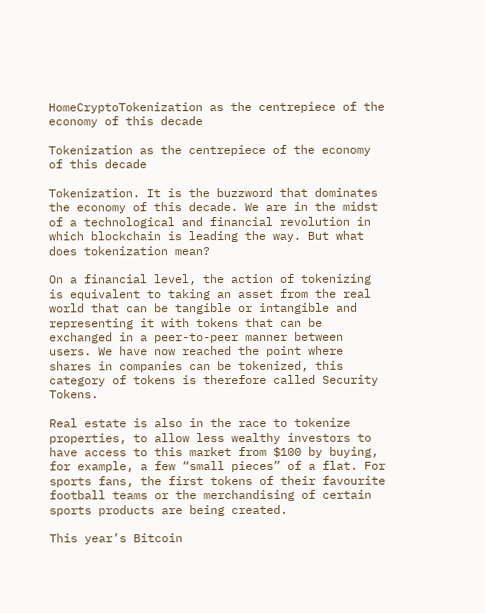HomeCryptoTokenization as the centrepiece of the economy of this decade

Tokenization as the centrepiece of the economy of this decade

Tokenization. It is the buzzword that dominates the economy of this decade. We are in the midst of a technological and financial revolution in which blockchain is leading the way. But what does tokenization mean?

On a financial level, the action of tokenizing is equivalent to taking an asset from the real world that can be tangible or intangible and representing it with tokens that can be exchanged in a peer-to-peer manner between users. We have now reached the point where shares in companies can be tokenized, this category of tokens is therefore called Security Tokens.

Real estate is also in the race to tokenize properties, to allow less wealthy investors to have access to this market from $100 by buying, for example, a few “small pieces” of a flat. For sports fans, the first tokens of their favourite football teams or the merchandising of certain sports products are being created.

This year’s Bitcoin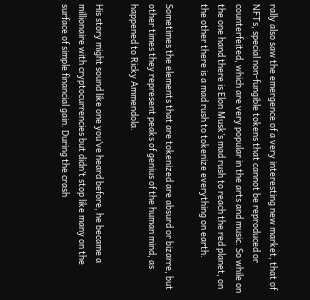rally also saw the emergence of a very interesting new market, that of NFTs, special non-fungible tokens that cannot be reproduced or counterfeited, which are very popular in the arts and music. So while on the one hand there is Elon Musk’s mad rush to reach the red planet, on the other there is a mad rush to tokenize everything on earth.

Sometimes the elements that are tokenized are absurd or bizarre, but other times they represent peaks of genius of the human mind, as happened to Ricky Ammendola.

His story might sound like one you’ve heard before, he became a millionaire with cryptocurrencies but didn’t stop like many on the surface of simple financial gain. During the crash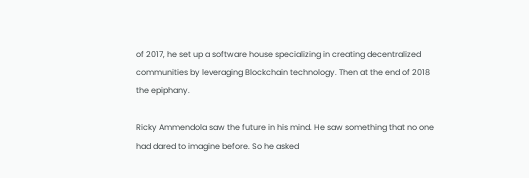of 2017, he set up a software house specializing in creating decentralized communities by leveraging Blockchain technology. Then at the end of 2018 the epiphany.

Ricky Ammendola saw the future in his mind. He saw something that no one had dared to imagine before. So he asked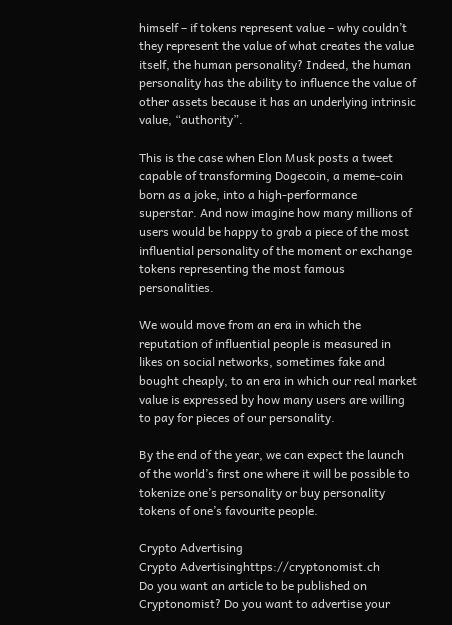himself – if tokens represent value – why couldn’t they represent the value of what creates the value itself, the human personality? Indeed, the human personality has the ability to influence the value of other assets because it has an underlying intrinsic value, “authority”.

This is the case when Elon Musk posts a tweet capable of transforming Dogecoin, a meme-coin born as a joke, into a high-performance superstar. And now imagine how many millions of users would be happy to grab a piece of the most influential personality of the moment or exchange tokens representing the most famous personalities.

We would move from an era in which the reputation of influential people is measured in likes on social networks, sometimes fake and bought cheaply, to an era in which our real market value is expressed by how many users are willing to pay for pieces of our personality.

By the end of the year, we can expect the launch of the world’s first one where it will be possible to tokenize one’s personality or buy personality tokens of one’s favourite people.

Crypto Advertising
Crypto Advertisinghttps://cryptonomist.ch
Do you want an article to be published on Cryptonomist? Do you want to advertise your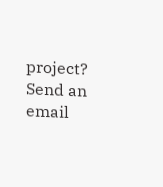project? Send an email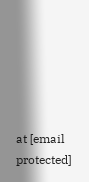at [email protected]